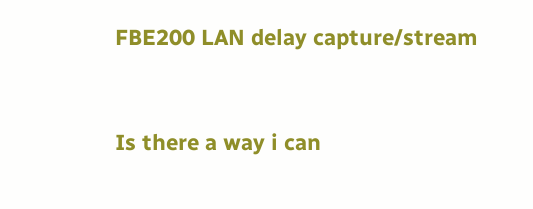FBE200 LAN delay capture/stream



Is there a way i can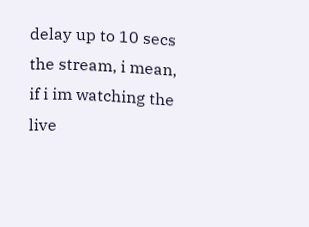delay up to 10 secs the stream, i mean, if i im watching the live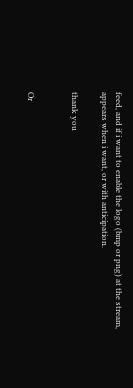feed, and if i want to enable the logo (bmp or png) at the stream, appears when i want, or with anticipation.

thank you


Or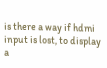is there a way if hdmi input is lost, to display a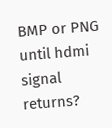BMP or PNG until hdmi signal returns?